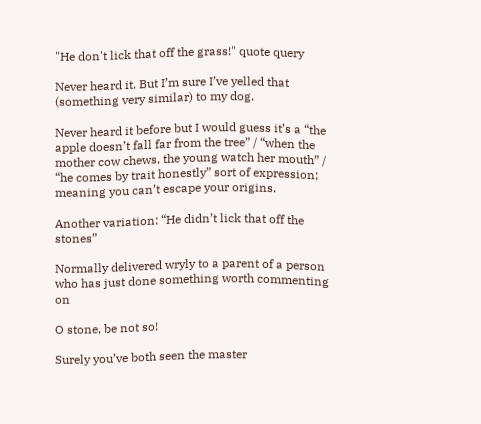"He don't lick that off the grass!" quote query

Never heard it. But I’m sure I’ve yelled that (something very similar) to my dog.

Never heard it before but I would guess it’s a “the apple doesn’t fall far from the tree” / “when the mother cow chews, the young watch her mouth” / “he comes by trait honestly” sort of expression; meaning you can’t escape your origins.

Another variation: “He didn’t lick that off the stones”

Normally delivered wryly to a parent of a person who has just done something worth commenting on

O stone, be not so!

Surely you’ve both seen the master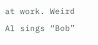at work. Weird Al sings “Bob”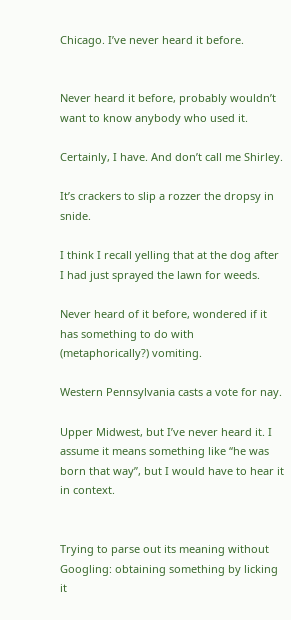Chicago. I’ve never heard it before.


Never heard it before, probably wouldn’t want to know anybody who used it.

Certainly, I have. And don’t call me Shirley.

It’s crackers to slip a rozzer the dropsy in snide.

I think I recall yelling that at the dog after I had just sprayed the lawn for weeds.

Never heard of it before, wondered if it has something to do with (metaphorically?) vomiting.

Western Pennsylvania casts a vote for nay.

Upper Midwest, but I’ve never heard it. I assume it means something like “he was born that way”, but I would have to hear it in context.


Trying to parse out its meaning without Googling: obtaining something by licking it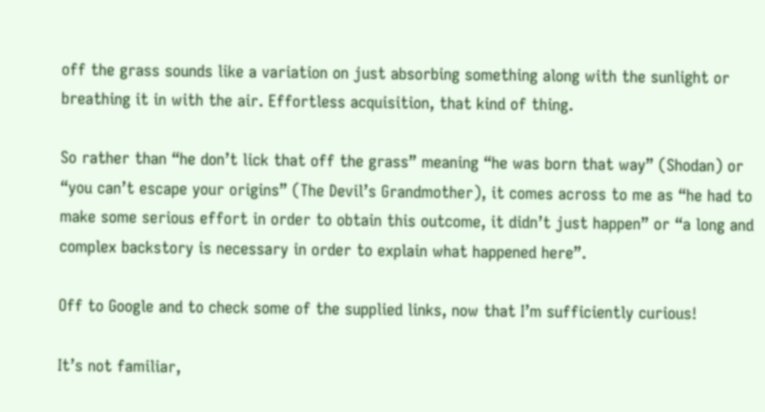off the grass sounds like a variation on just absorbing something along with the sunlight or breathing it in with the air. Effortless acquisition, that kind of thing.

So rather than “he don’t lick that off the grass” meaning “he was born that way” (Shodan) or “you can’t escape your origins” (The Devil’s Grandmother), it comes across to me as “he had to make some serious effort in order to obtain this outcome, it didn’t just happen” or “a long and complex backstory is necessary in order to explain what happened here”.

Off to Google and to check some of the supplied links, now that I’m sufficiently curious!

It’s not familiar,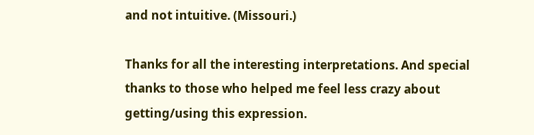and not intuitive. (Missouri.)

Thanks for all the interesting interpretations. And special thanks to those who helped me feel less crazy about getting/using this expression.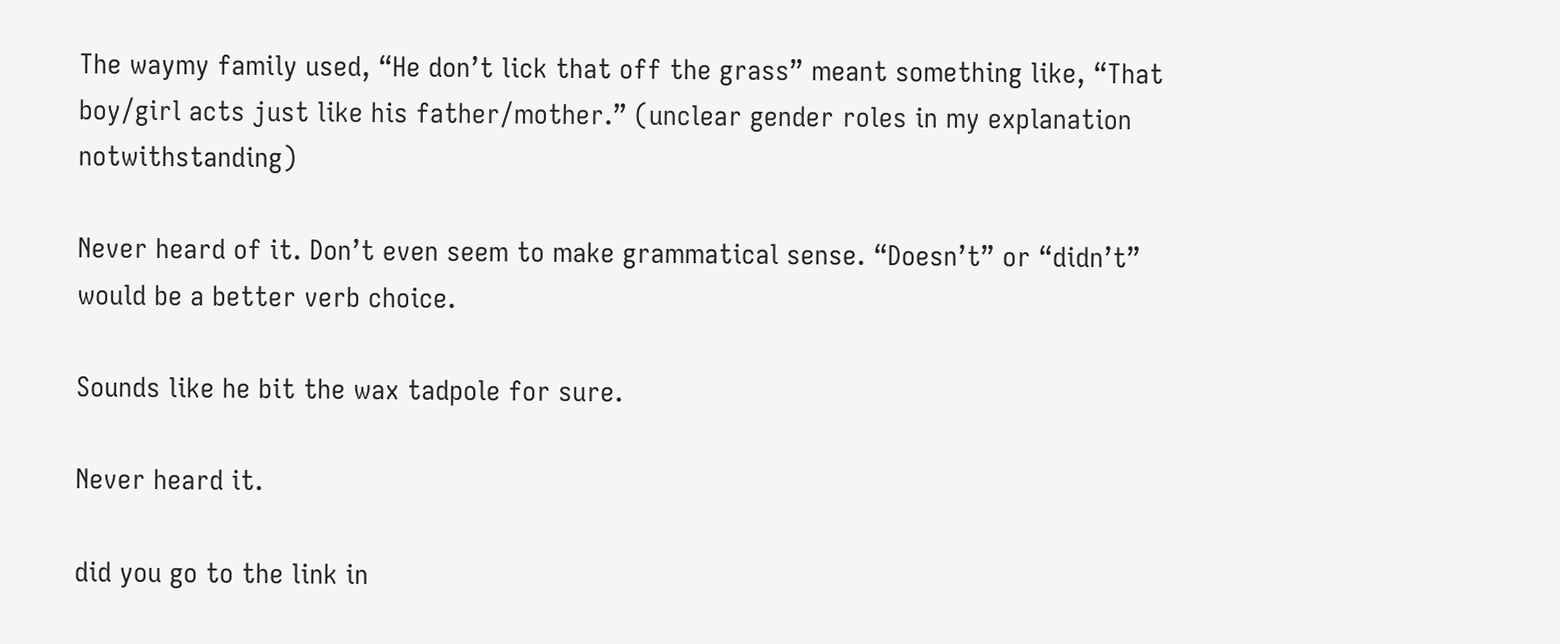The waymy family used, “He don’t lick that off the grass” meant something like, “That boy/girl acts just like his father/mother.” (unclear gender roles in my explanation notwithstanding)

Never heard of it. Don’t even seem to make grammatical sense. “Doesn’t” or “didn’t” would be a better verb choice.

Sounds like he bit the wax tadpole for sure.

Never heard it.

did you go to the link in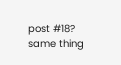post #18? same thing